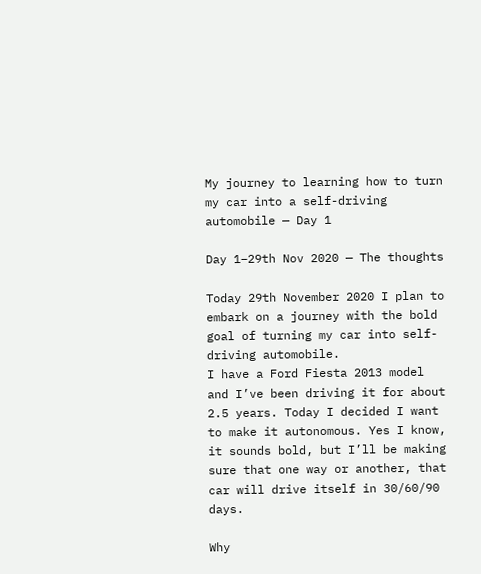My journey to learning how to turn my car into a self-driving automobile — Day 1

Day 1–29th Nov 2020 — The thoughts

Today 29th November 2020 I plan to embark on a journey with the bold goal of turning my car into self-driving automobile.
I have a Ford Fiesta 2013 model and I’ve been driving it for about 2.5 years. Today I decided I want to make it autonomous. Yes I know, it sounds bold, but I’ll be making sure that one way or another, that car will drive itself in 30/60/90 days.

Why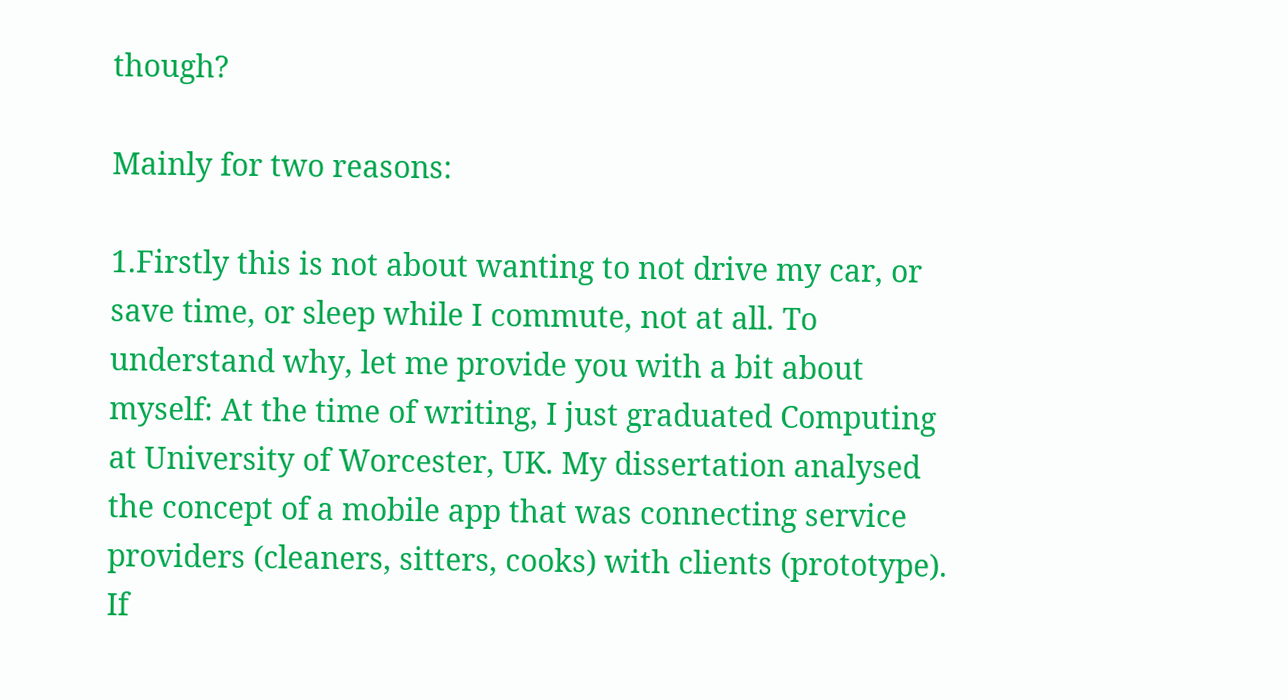though?

Mainly for two reasons:

1.Firstly this is not about wanting to not drive my car, or save time, or sleep while I commute, not at all. To understand why, let me provide you with a bit about myself: At the time of writing, I just graduated Computing at University of Worcester, UK. My dissertation analysed the concept of a mobile app that was connecting service providers (cleaners, sitters, cooks) with clients (prototype). If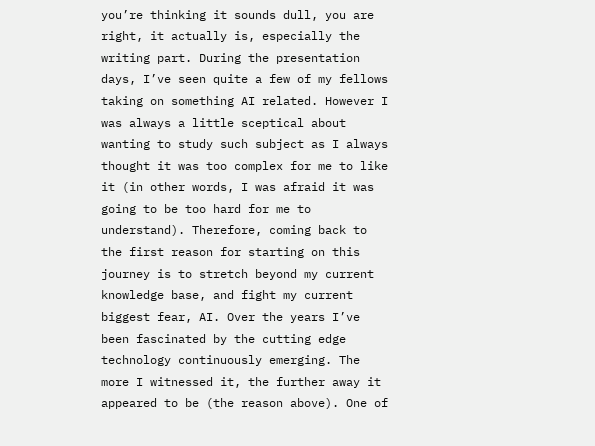you’re thinking it sounds dull, you are right, it actually is, especially the writing part. During the presentation days, I’ve seen quite a few of my fellows taking on something AI related. However I was always a little sceptical about wanting to study such subject as I always thought it was too complex for me to like it (in other words, I was afraid it was going to be too hard for me to understand). Therefore, coming back to the first reason for starting on this journey is to stretch beyond my current knowledge base, and fight my current biggest fear, AI. Over the years I’ve been fascinated by the cutting edge technology continuously emerging. The more I witnessed it, the further away it appeared to be (the reason above). One of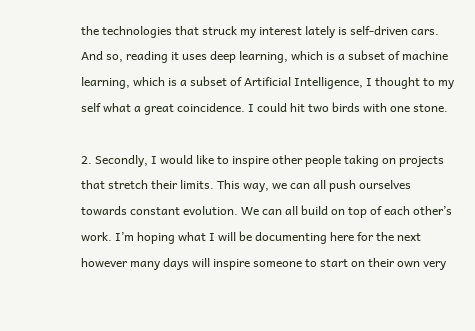the technologies that struck my interest lately is self-driven cars. And so, reading it uses deep learning, which is a subset of machine learning, which is a subset of Artificial Intelligence, I thought to my self what a great coincidence. I could hit two birds with one stone.

2. Secondly, I would like to inspire other people taking on projects that stretch their limits. This way, we can all push ourselves towards constant evolution. We can all build on top of each other’s work. I’m hoping what I will be documenting here for the next however many days will inspire someone to start on their own very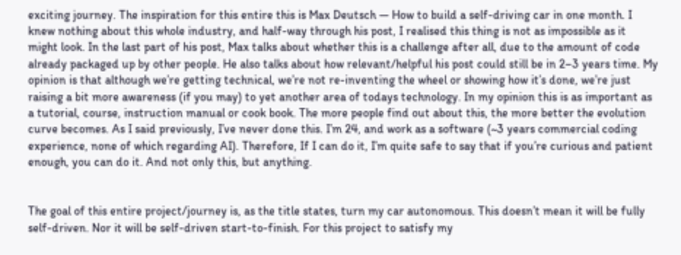exciting journey. The inspiration for this entire this is Max Deutsch — How to build a self-driving car in one month. I knew nothing about this whole industry, and half-way through his post, I realised this thing is not as impossible as it might look. In the last part of his post, Max talks about whether this is a challenge after all, due to the amount of code already packaged up by other people. He also talks about how relevant/helpful his post could still be in 2–3 years time. My opinion is that although we’re getting technical, we’re not re-inventing the wheel or showing how it’s done, we’re just raising a bit more awareness (if you may) to yet another area of todays technology. In my opinion this is as important as a tutorial, course, instruction manual or cook book. The more people find out about this, the more better the evolution curve becomes. As I said previously, I’ve never done this. I’m 24, and work as a software (~3 years commercial coding experience, none of which regarding AI). Therefore, If I can do it, I’m quite safe to say that if you’re curious and patient enough, you can do it. And not only this, but anything.


The goal of this entire project/journey is, as the title states, turn my car autonomous. This doesn’t mean it will be fully self-driven. Nor it will be self-driven start-to-finish. For this project to satisfy my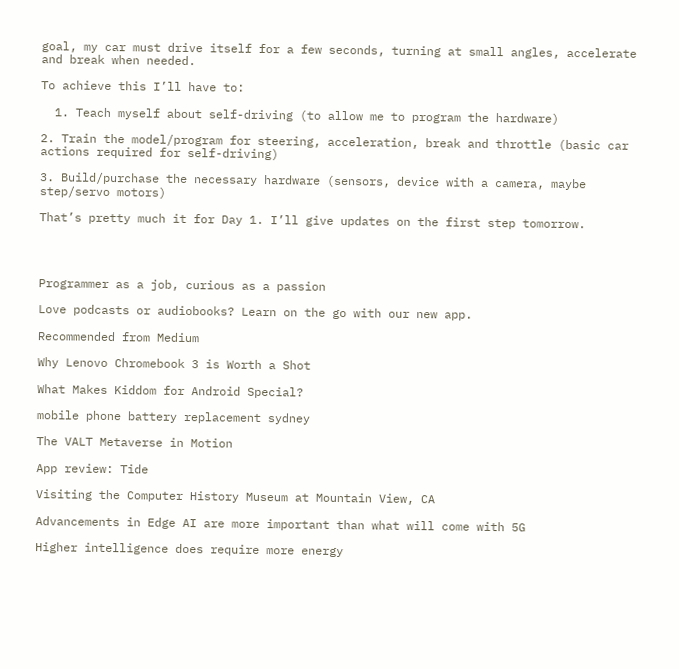goal, my car must drive itself for a few seconds, turning at small angles, accelerate and break when needed.

To achieve this I’ll have to:

  1. Teach myself about self-driving (to allow me to program the hardware)

2. Train the model/program for steering, acceleration, break and throttle (basic car actions required for self-driving)

3. Build/purchase the necessary hardware (sensors, device with a camera, maybe step/servo motors)

That’s pretty much it for Day 1. I’ll give updates on the first step tomorrow.




Programmer as a job, curious as a passion

Love podcasts or audiobooks? Learn on the go with our new app.

Recommended from Medium

Why Lenovo Chromebook 3 is Worth a Shot

What Makes Kiddom for Android Special?

mobile phone battery replacement sydney

The VALT Metaverse in Motion

App review: Tide

Visiting the Computer History Museum at Mountain View, CA

Advancements in Edge AI are more important than what will come with 5G

Higher intelligence does require more energy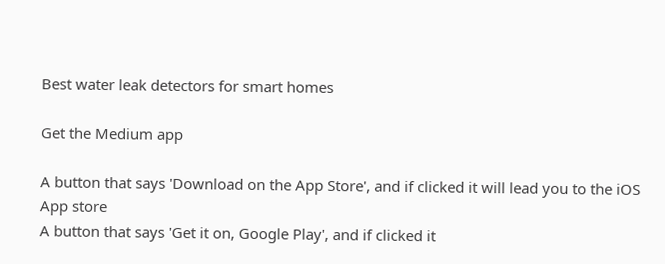Best water leak detectors for smart homes

Get the Medium app

A button that says 'Download on the App Store', and if clicked it will lead you to the iOS App store
A button that says 'Get it on, Google Play', and if clicked it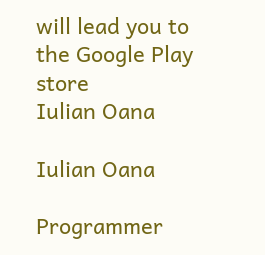will lead you to the Google Play store
Iulian Oana

Iulian Oana

Programmer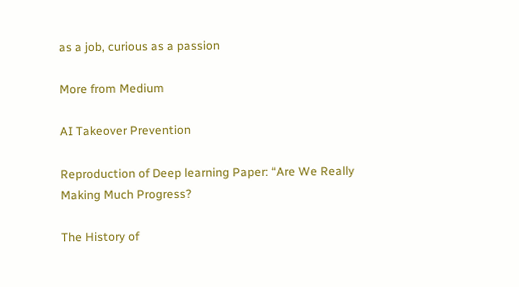as a job, curious as a passion

More from Medium

AI Takeover Prevention

Reproduction of Deep learning Paper: “Are We Really Making Much Progress?

The History of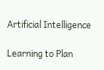Artificial Intelligence

Learning to Plan